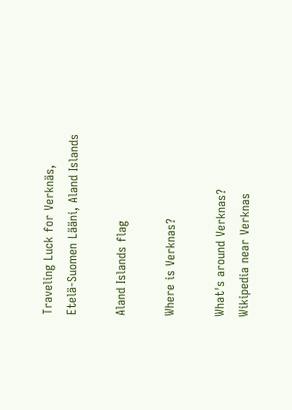Traveling Luck for Verknäs, Etelä-Suomen Lääni, Aland Islands

Aland Islands flag

Where is Verknas?

What's around Verknas?
Wikipedia near Verknas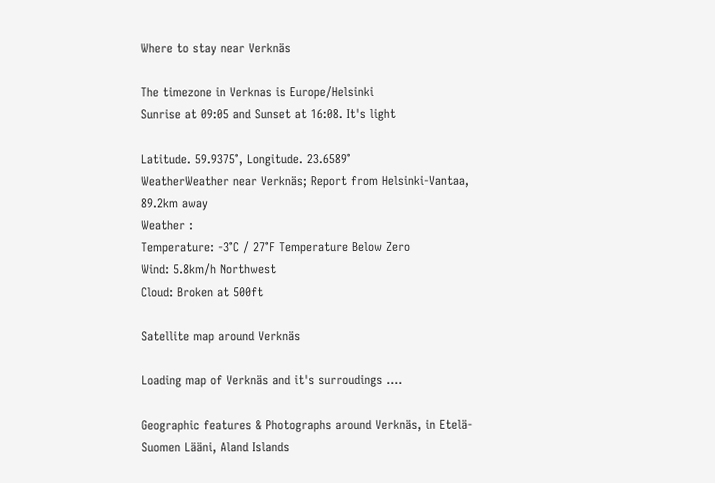Where to stay near Verknäs

The timezone in Verknas is Europe/Helsinki
Sunrise at 09:05 and Sunset at 16:08. It's light

Latitude. 59.9375°, Longitude. 23.6589°
WeatherWeather near Verknäs; Report from Helsinki-Vantaa, 89.2km away
Weather :
Temperature: -3°C / 27°F Temperature Below Zero
Wind: 5.8km/h Northwest
Cloud: Broken at 500ft

Satellite map around Verknäs

Loading map of Verknäs and it's surroudings ....

Geographic features & Photographs around Verknäs, in Etelä-Suomen Lääni, Aland Islands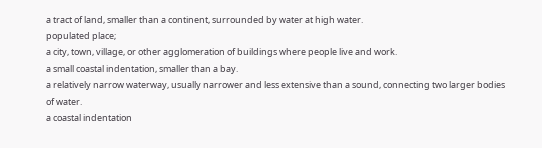a tract of land, smaller than a continent, surrounded by water at high water.
populated place;
a city, town, village, or other agglomeration of buildings where people live and work.
a small coastal indentation, smaller than a bay.
a relatively narrow waterway, usually narrower and less extensive than a sound, connecting two larger bodies of water.
a coastal indentation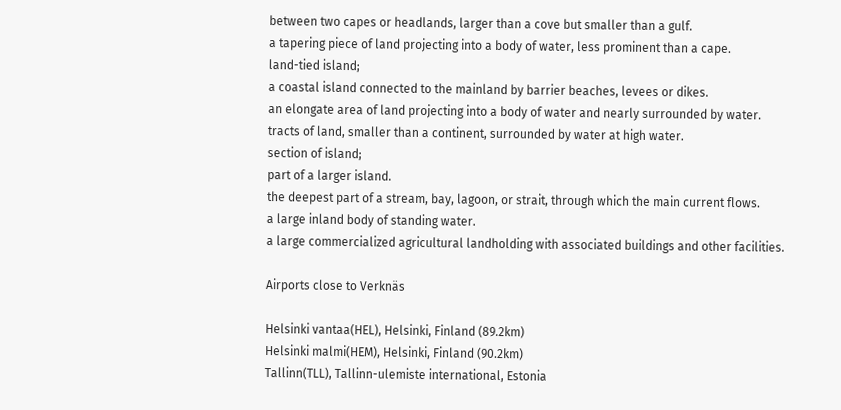between two capes or headlands, larger than a cove but smaller than a gulf.
a tapering piece of land projecting into a body of water, less prominent than a cape.
land-tied island;
a coastal island connected to the mainland by barrier beaches, levees or dikes.
an elongate area of land projecting into a body of water and nearly surrounded by water.
tracts of land, smaller than a continent, surrounded by water at high water.
section of island;
part of a larger island.
the deepest part of a stream, bay, lagoon, or strait, through which the main current flows.
a large inland body of standing water.
a large commercialized agricultural landholding with associated buildings and other facilities.

Airports close to Verknäs

Helsinki vantaa(HEL), Helsinki, Finland (89.2km)
Helsinki malmi(HEM), Helsinki, Finland (90.2km)
Tallinn(TLL), Tallinn-ulemiste international, Estonia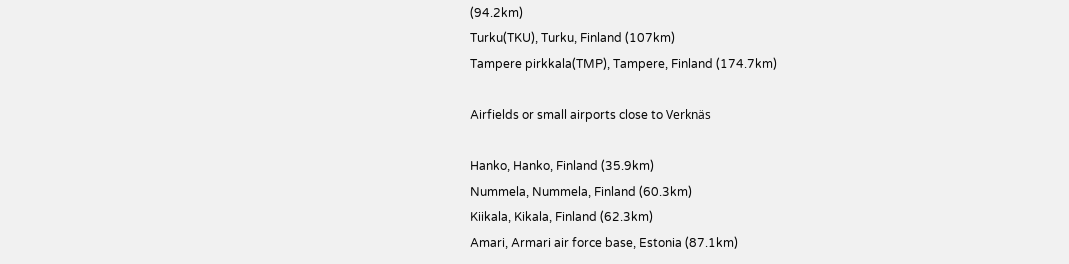(94.2km)
Turku(TKU), Turku, Finland (107km)
Tampere pirkkala(TMP), Tampere, Finland (174.7km)

Airfields or small airports close to Verknäs

Hanko, Hanko, Finland (35.9km)
Nummela, Nummela, Finland (60.3km)
Kiikala, Kikala, Finland (62.3km)
Amari, Armari air force base, Estonia (87.1km)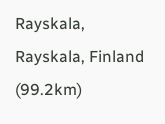Rayskala, Rayskala, Finland (99.2km)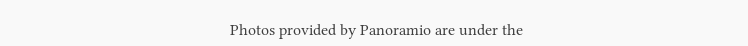Photos provided by Panoramio are under the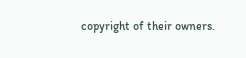copyright of their owners.